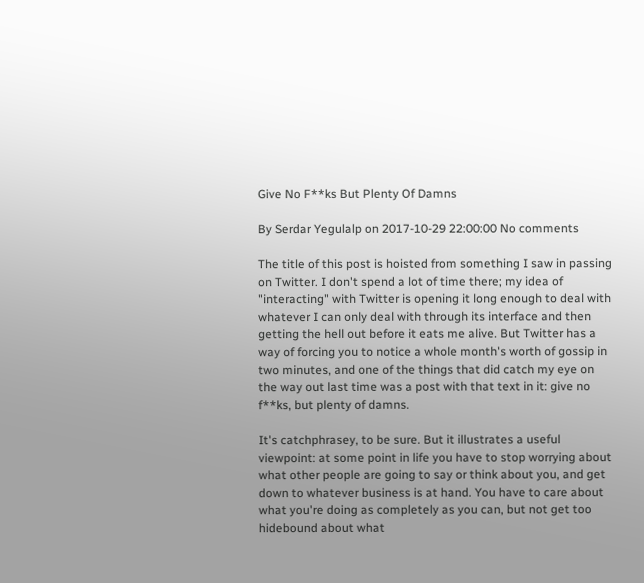Give No F**ks But Plenty Of Damns

By Serdar Yegulalp on 2017-10-29 22:00:00 No comments

The title of this post is hoisted from something I saw in passing on Twitter. I don't spend a lot of time there; my idea of "interacting" with Twitter is opening it long enough to deal with whatever I can only deal with through its interface and then getting the hell out before it eats me alive. But Twitter has a way of forcing you to notice a whole month's worth of gossip in two minutes, and one of the things that did catch my eye on the way out last time was a post with that text in it: give no f**ks, but plenty of damns.

It's catchphrasey, to be sure. But it illustrates a useful viewpoint: at some point in life you have to stop worrying about what other people are going to say or think about you, and get down to whatever business is at hand. You have to care about what you're doing as completely as you can, but not get too hidebound about what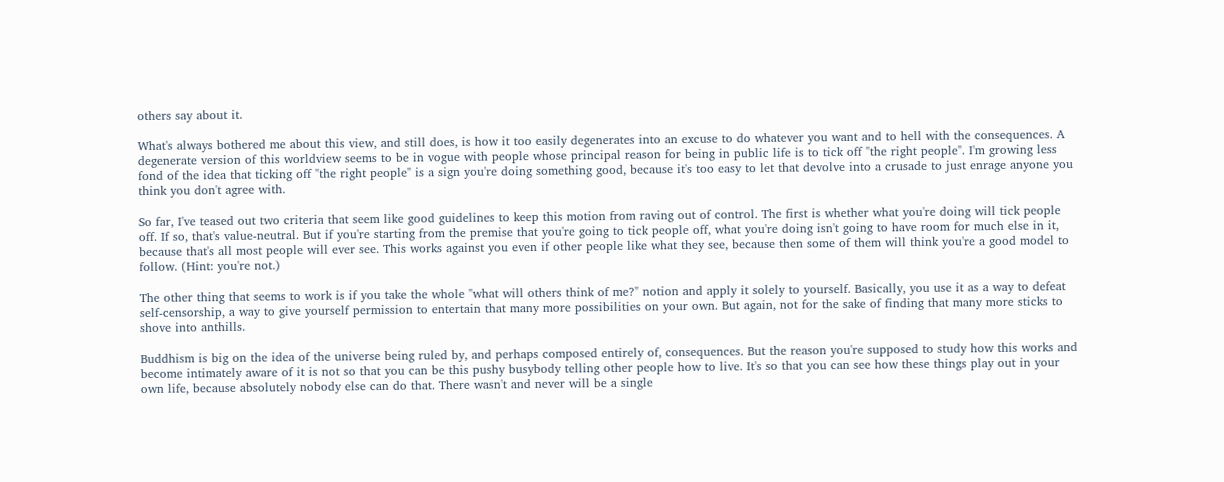others say about it.

What's always bothered me about this view, and still does, is how it too easily degenerates into an excuse to do whatever you want and to hell with the consequences. A degenerate version of this worldview seems to be in vogue with people whose principal reason for being in public life is to tick off "the right people". I'm growing less fond of the idea that ticking off "the right people" is a sign you're doing something good, because it's too easy to let that devolve into a crusade to just enrage anyone you think you don't agree with.

So far, I've teased out two criteria that seem like good guidelines to keep this motion from raving out of control. The first is whether what you're doing will tick people off. If so, that's value-neutral. But if you're starting from the premise that you're going to tick people off, what you're doing isn't going to have room for much else in it, because that's all most people will ever see. This works against you even if other people like what they see, because then some of them will think you're a good model to follow. (Hint: you're not.)

The other thing that seems to work is if you take the whole "what will others think of me?" notion and apply it solely to yourself. Basically, you use it as a way to defeat self-censorship, a way to give yourself permission to entertain that many more possibilities on your own. But again, not for the sake of finding that many more sticks to shove into anthills.

Buddhism is big on the idea of the universe being ruled by, and perhaps composed entirely of, consequences. But the reason you're supposed to study how this works and become intimately aware of it is not so that you can be this pushy busybody telling other people how to live. It's so that you can see how these things play out in your own life, because absolutely nobody else can do that. There wasn't and never will be a single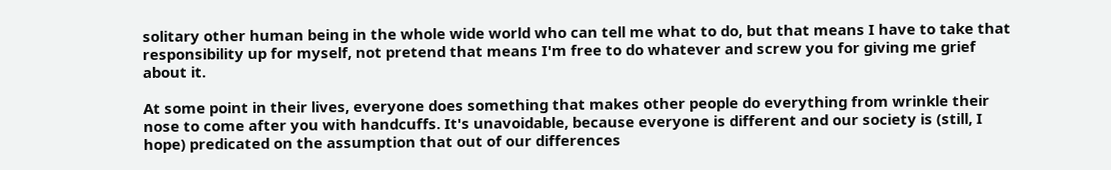solitary other human being in the whole wide world who can tell me what to do, but that means I have to take that responsibility up for myself, not pretend that means I'm free to do whatever and screw you for giving me grief about it.

At some point in their lives, everyone does something that makes other people do everything from wrinkle their nose to come after you with handcuffs. It's unavoidable, because everyone is different and our society is (still, I hope) predicated on the assumption that out of our differences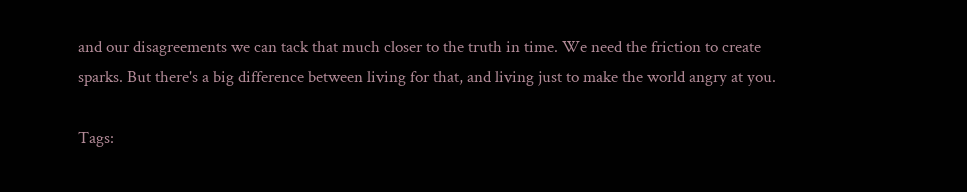and our disagreements we can tack that much closer to the truth in time. We need the friction to create sparks. But there's a big difference between living for that, and living just to make the world angry at you.

Tags: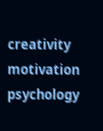creativity motivation psychology